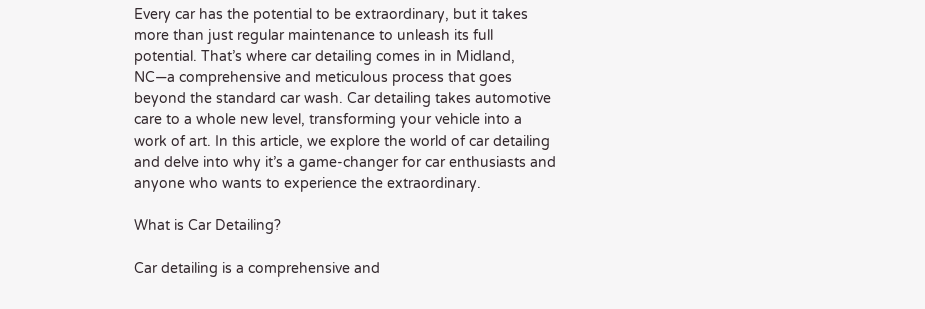Every car has the potential to be extraordinary, but it takes more than just regular maintenance to unleash its full potential. That’s where car detailing comes in in Midland, NC—a comprehensive and meticulous process that goes beyond the standard car wash. Car detailing takes automotive care to a whole new level, transforming your vehicle into a work of art. In this article, we explore the world of car detailing and delve into why it’s a game-changer for car enthusiasts and anyone who wants to experience the extraordinary.

What is Car Detailing?

Car detailing is a comprehensive and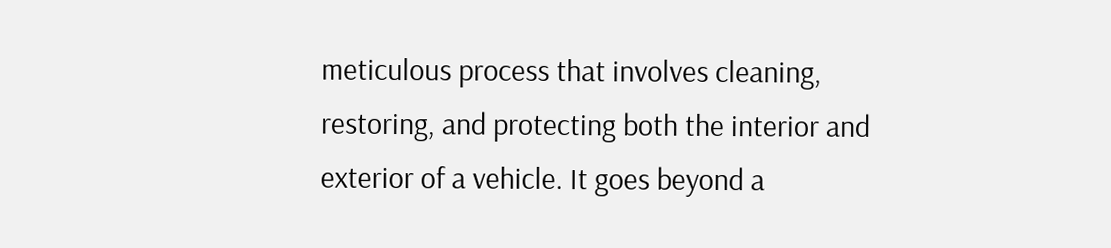meticulous process that involves cleaning, restoring, and protecting both the interior and exterior of a vehicle. It goes beyond a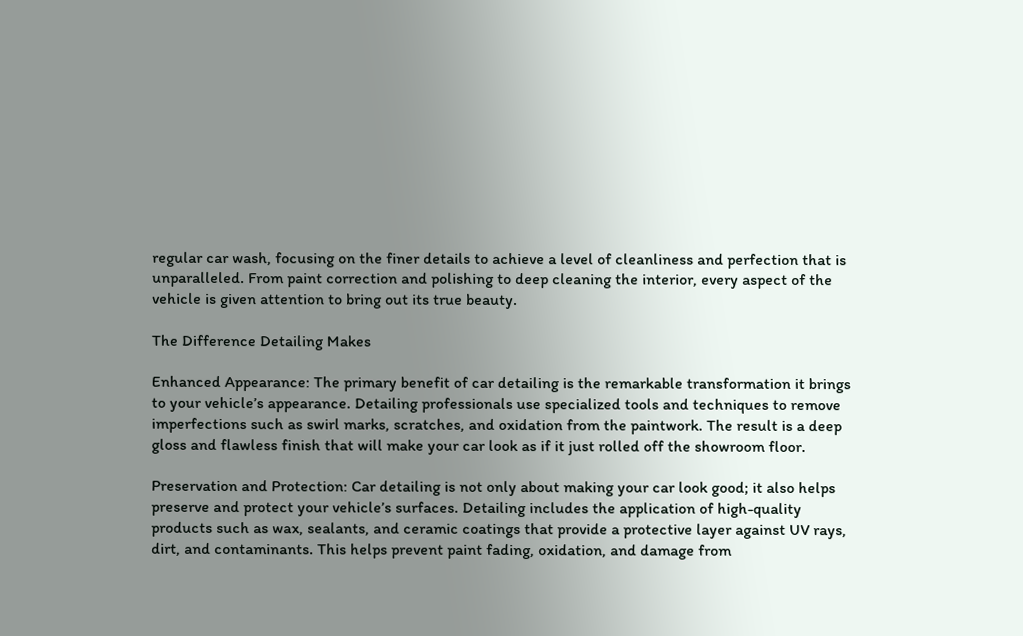regular car wash, focusing on the finer details to achieve a level of cleanliness and perfection that is unparalleled. From paint correction and polishing to deep cleaning the interior, every aspect of the vehicle is given attention to bring out its true beauty.

The Difference Detailing Makes

Enhanced Appearance: The primary benefit of car detailing is the remarkable transformation it brings to your vehicle’s appearance. Detailing professionals use specialized tools and techniques to remove imperfections such as swirl marks, scratches, and oxidation from the paintwork. The result is a deep gloss and flawless finish that will make your car look as if it just rolled off the showroom floor.

Preservation and Protection: Car detailing is not only about making your car look good; it also helps preserve and protect your vehicle’s surfaces. Detailing includes the application of high-quality products such as wax, sealants, and ceramic coatings that provide a protective layer against UV rays, dirt, and contaminants. This helps prevent paint fading, oxidation, and damage from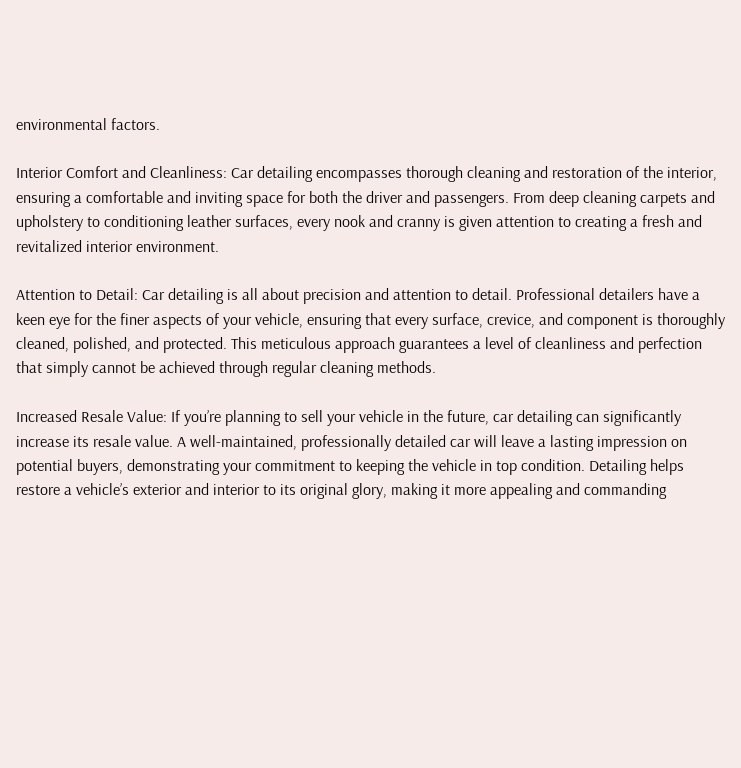environmental factors.

Interior Comfort and Cleanliness: Car detailing encompasses thorough cleaning and restoration of the interior, ensuring a comfortable and inviting space for both the driver and passengers. From deep cleaning carpets and upholstery to conditioning leather surfaces, every nook and cranny is given attention to creating a fresh and revitalized interior environment.

Attention to Detail: Car detailing is all about precision and attention to detail. Professional detailers have a keen eye for the finer aspects of your vehicle, ensuring that every surface, crevice, and component is thoroughly cleaned, polished, and protected. This meticulous approach guarantees a level of cleanliness and perfection that simply cannot be achieved through regular cleaning methods.

Increased Resale Value: If you’re planning to sell your vehicle in the future, car detailing can significantly increase its resale value. A well-maintained, professionally detailed car will leave a lasting impression on potential buyers, demonstrating your commitment to keeping the vehicle in top condition. Detailing helps restore a vehicle’s exterior and interior to its original glory, making it more appealing and commanding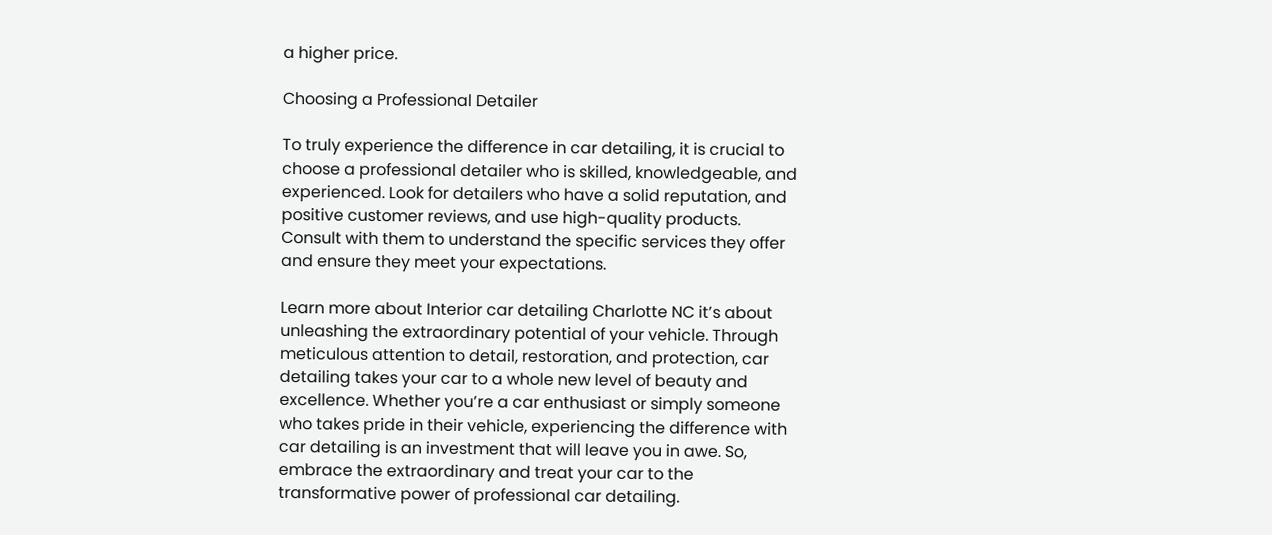a higher price.

Choosing a Professional Detailer

To truly experience the difference in car detailing, it is crucial to choose a professional detailer who is skilled, knowledgeable, and experienced. Look for detailers who have a solid reputation, and positive customer reviews, and use high-quality products. Consult with them to understand the specific services they offer and ensure they meet your expectations.

Learn more about Interior car detailing Charlotte NC it’s about unleashing the extraordinary potential of your vehicle. Through meticulous attention to detail, restoration, and protection, car detailing takes your car to a whole new level of beauty and excellence. Whether you’re a car enthusiast or simply someone who takes pride in their vehicle, experiencing the difference with car detailing is an investment that will leave you in awe. So, embrace the extraordinary and treat your car to the transformative power of professional car detailing.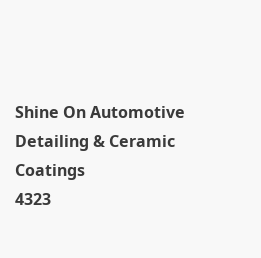Shine On Automotive Detailing & Ceramic Coatings
4323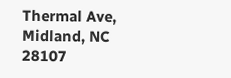Thermal Ave, Midland, NC 28107